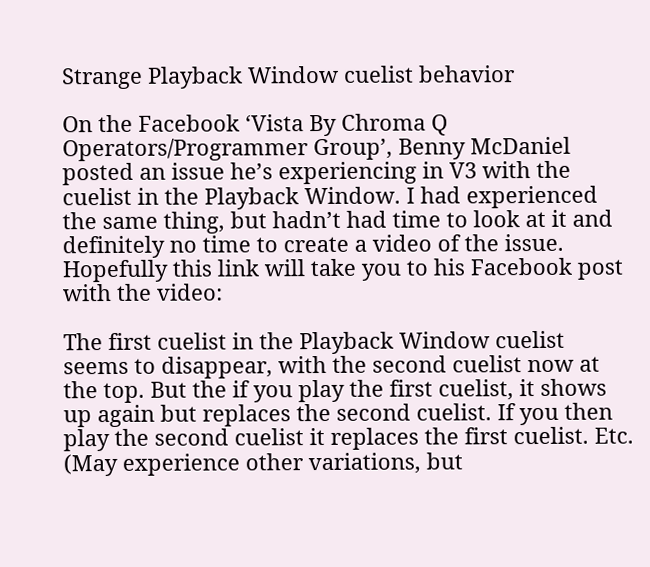Strange Playback Window cuelist behavior

On the Facebook ‘Vista By Chroma Q Operators/Programmer Group’, Benny McDaniel posted an issue he’s experiencing in V3 with the cuelist in the Playback Window. I had experienced the same thing, but hadn’t had time to look at it and definitely no time to create a video of the issue. Hopefully this link will take you to his Facebook post with the video:

The first cuelist in the Playback Window cuelist seems to disappear, with the second cuelist now at the top. But the if you play the first cuelist, it shows up again but replaces the second cuelist. If you then play the second cuelist it replaces the first cuelist. Etc. (May experience other variations, but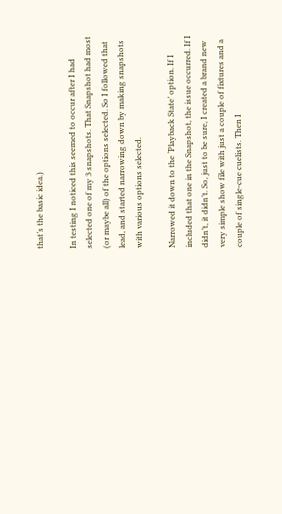that’s the basic idea.)

In testing I noticed this seemed to occur after I had selected one of my 3 snapshots. That Snapshot had most (or maybe all) of the options selected. So I followed that lead, and started narrowing down by making snapshots with various options selected.

Narrowed it down to the ‘Playback State’ option. If I included that one in the Snapshot, the issue occurred. If I didn’t, it didn’t. So, just to be sure, I created a brand new very simple show file with just a couple of fixtures and a couple of single-cue cuelists. Then I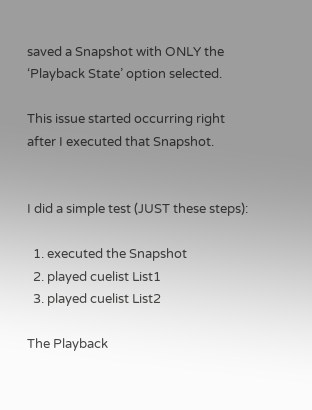saved a Snapshot with ONLY the ‘Playback State’ option selected.

This issue started occurring right after I executed that Snapshot.


I did a simple test (JUST these steps):

  1. executed the Snapshot
  2. played cuelist List1
  3. played cuelist List2

The Playback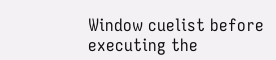Window cuelist before executing the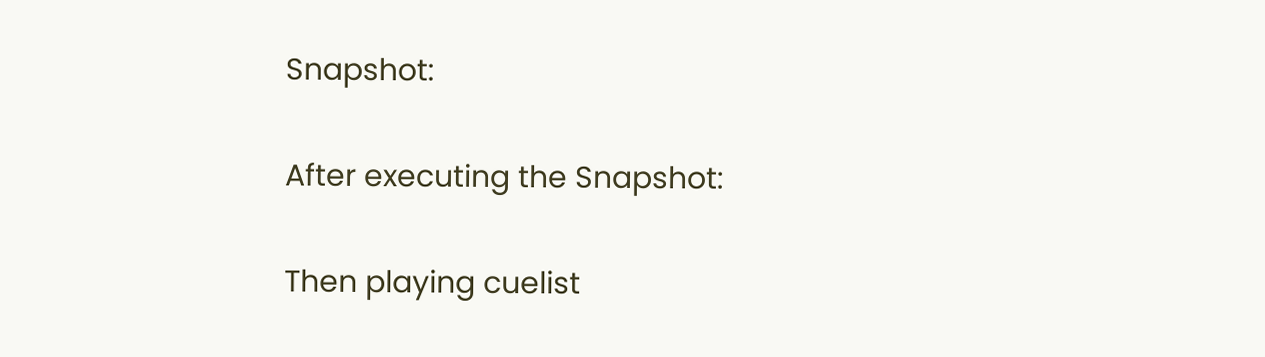Snapshot:

After executing the Snapshot:

Then playing cuelist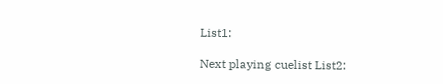List1:

Next playing cuelist List2: